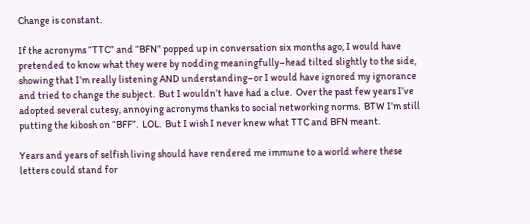Change is constant.

If the acronyms “TTC” and “BFN” popped up in conversation six months ago, I would have pretended to know what they were by nodding meaningfully–head tilted slightly to the side, showing that I’m really listening AND understanding–or I would have ignored my ignorance and tried to change the subject.  But I wouldn’t have had a clue.  Over the past few years I’ve adopted several cutesy, annoying acronyms thanks to social networking norms.  BTW I’m still putting the kibosh on “BFF”.  LOL.  But I wish I never knew what TTC and BFN meant.

Years and years of selfish living should have rendered me immune to a world where these letters could stand for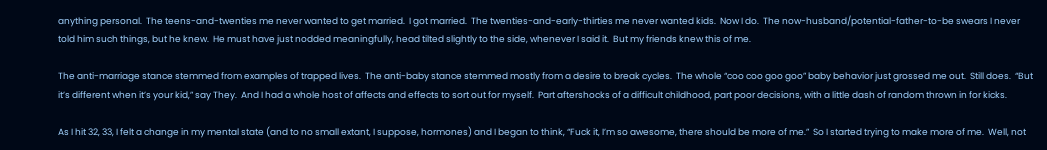anything personal.  The teens-and-twenties me never wanted to get married.  I got married.  The twenties-and-early-thirties me never wanted kids.  Now I do.  The now-husband/potential-father-to-be swears I never told him such things, but he knew.  He must have just nodded meaningfully, head tilted slightly to the side, whenever I said it.  But my friends knew this of me.

The anti-marriage stance stemmed from examples of trapped lives.  The anti-baby stance stemmed mostly from a desire to break cycles.  The whole “coo coo goo goo” baby behavior just grossed me out.  Still does.  “But it’s different when it’s your kid,” say They.  And I had a whole host of affects and effects to sort out for myself.  Part aftershocks of a difficult childhood, part poor decisions, with a little dash of random thrown in for kicks.

As I hit 32, 33, I felt a change in my mental state (and to no small extant, I suppose, hormones) and I began to think, “Fuck it, I’m so awesome, there should be more of me.”  So I started trying to make more of me.  Well, not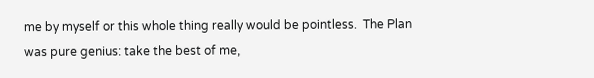me by myself or this whole thing really would be pointless.  The Plan was pure genius: take the best of me,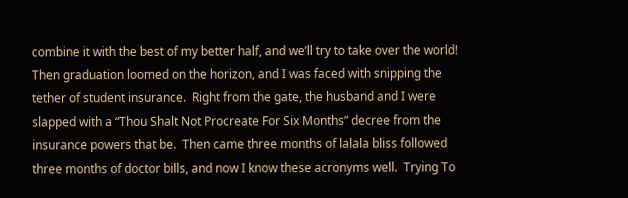combine it with the best of my better half, and we’ll try to take over the world!  Then graduation loomed on the horizon, and I was faced with snipping the tether of student insurance.  Right from the gate, the husband and I were slapped with a “Thou Shalt Not Procreate For Six Months” decree from the insurance powers that be.  Then came three months of lalala bliss followed three months of doctor bills, and now I know these acronyms well.  Trying To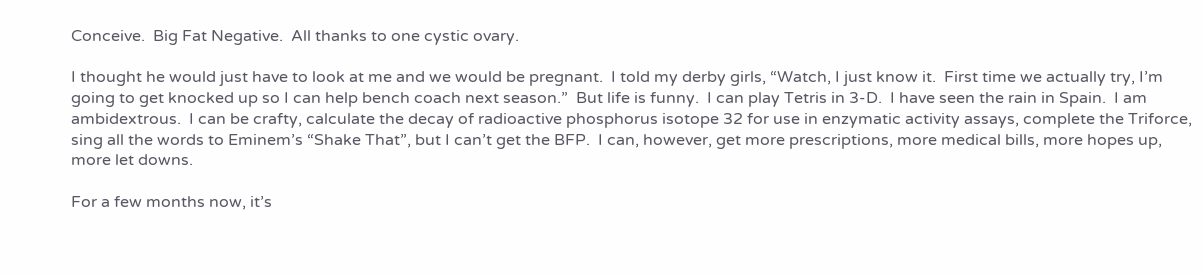Conceive.  Big Fat Negative.  All thanks to one cystic ovary.

I thought he would just have to look at me and we would be pregnant.  I told my derby girls, “Watch, I just know it.  First time we actually try, I’m going to get knocked up so I can help bench coach next season.”  But life is funny.  I can play Tetris in 3-D.  I have seen the rain in Spain.  I am ambidextrous.  I can be crafty, calculate the decay of radioactive phosphorus isotope 32 for use in enzymatic activity assays, complete the Triforce, sing all the words to Eminem’s “Shake That”, but I can’t get the BFP.  I can, however, get more prescriptions, more medical bills, more hopes up, more let downs.

For a few months now, it’s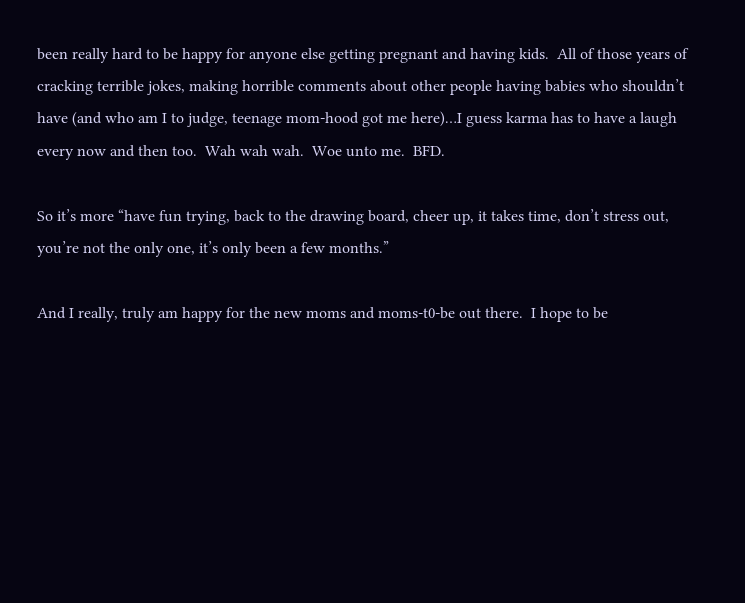been really hard to be happy for anyone else getting pregnant and having kids.  All of those years of cracking terrible jokes, making horrible comments about other people having babies who shouldn’t have (and who am I to judge, teenage mom-hood got me here)…I guess karma has to have a laugh every now and then too.  Wah wah wah.  Woe unto me.  BFD.

So it’s more “have fun trying, back to the drawing board, cheer up, it takes time, don’t stress out, you’re not the only one, it’s only been a few months.”

And I really, truly am happy for the new moms and moms-t0-be out there.  I hope to be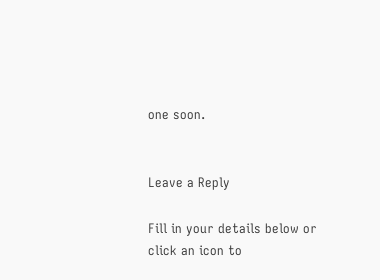one soon.


Leave a Reply

Fill in your details below or click an icon to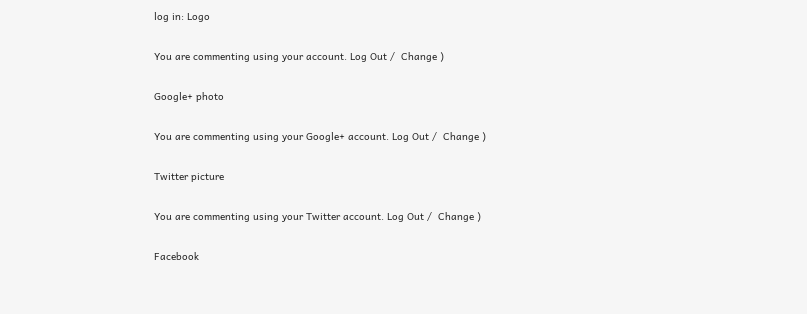log in: Logo

You are commenting using your account. Log Out /  Change )

Google+ photo

You are commenting using your Google+ account. Log Out /  Change )

Twitter picture

You are commenting using your Twitter account. Log Out /  Change )

Facebook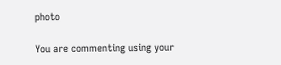photo

You are commenting using your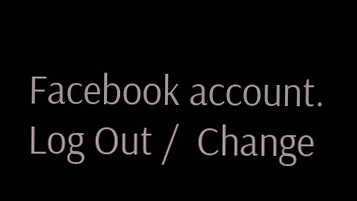Facebook account. Log Out /  Change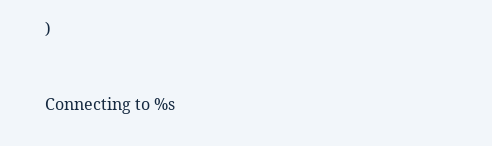)


Connecting to %s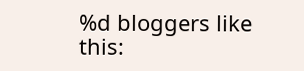%d bloggers like this: